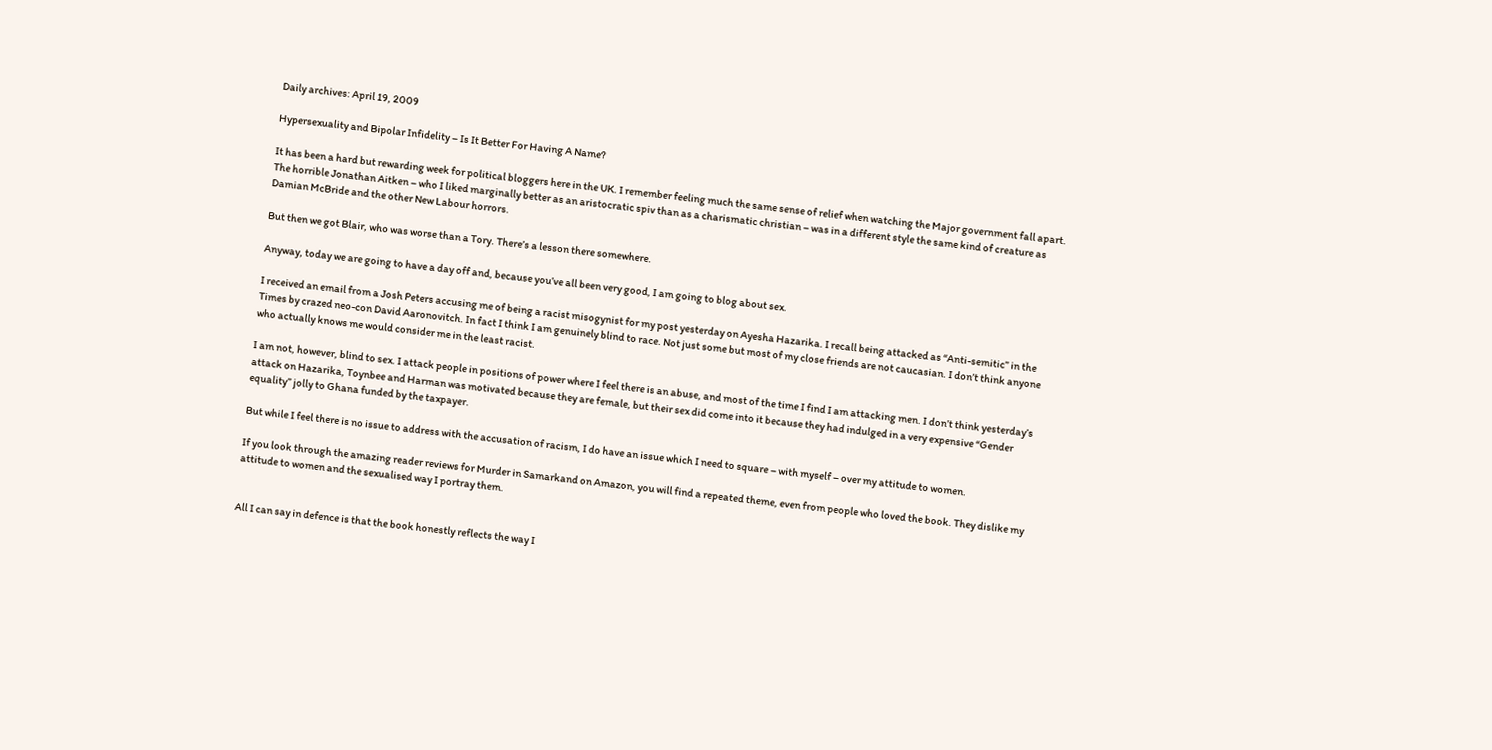Daily archives: April 19, 2009

Hypersexuality and Bipolar Infidelity – Is It Better For Having A Name?

It has been a hard but rewarding week for political bloggers here in the UK. I remember feeling much the same sense of relief when watching the Major government fall apart. The horrible Jonathan Aitken – who I liked marginally better as an aristocratic spiv than as a charismatic christian – was in a different style the same kind of creature as Damian McBride and the other New Labour horrors.

But then we got Blair, who was worse than a Tory. There’s a lesson there somewhere.

Anyway, today we are going to have a day off and, because you’ve all been very good, I am going to blog about sex.

I received an email from a Josh Peters accusing me of being a racist misogynist for my post yesterday on Ayesha Hazarika. I recall being attacked as “Anti-semitic” in the Times by crazed neo-con David Aaronovitch. In fact I think I am genuinely blind to race. Not just some but most of my close friends are not caucasian. I don’t think anyone who actually knows me would consider me in the least racist.

I am not, however, blind to sex. I attack people in positions of power where I feel there is an abuse, and most of the time I find I am attacking men. I don’t think yesterday’s attack on Hazarika, Toynbee and Harman was motivated because they are female, but their sex did come into it because they had indulged in a very expensive “Gender equality” jolly to Ghana funded by the taxpayer.

But while I feel there is no issue to address with the accusation of racism, I do have an issue which I need to square – with myself – over my attitude to women.

If you look through the amazing reader reviews for Murder in Samarkand on Amazon, you will find a repeated theme, even from people who loved the book. They dislike my attitude to women and the sexualised way I portray them.


All I can say in defence is that the book honestly reflects the way I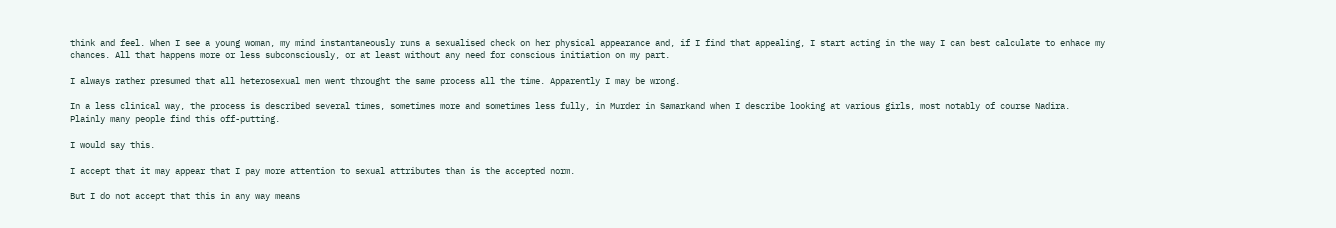think and feel. When I see a young woman, my mind instantaneously runs a sexualised check on her physical appearance and, if I find that appealing, I start acting in the way I can best calculate to enhace my chances. All that happens more or less subconsciously, or at least without any need for conscious initiation on my part.

I always rather presumed that all heterosexual men went throught the same process all the time. Apparently I may be wrong.

In a less clinical way, the process is described several times, sometimes more and sometimes less fully, in Murder in Samarkand when I describe looking at various girls, most notably of course Nadira. Plainly many people find this off-putting.

I would say this.

I accept that it may appear that I pay more attention to sexual attributes than is the accepted norm.

But I do not accept that this in any way means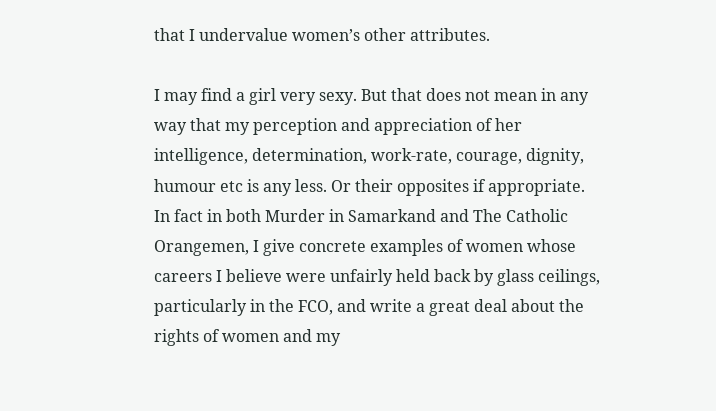that I undervalue women’s other attributes.

I may find a girl very sexy. But that does not mean in any way that my perception and appreciation of her intelligence, determination, work-rate, courage, dignity, humour etc is any less. Or their opposites if appropriate. In fact in both Murder in Samarkand and The Catholic Orangemen, I give concrete examples of women whose careers I believe were unfairly held back by glass ceilings, particularly in the FCO, and write a great deal about the rights of women and my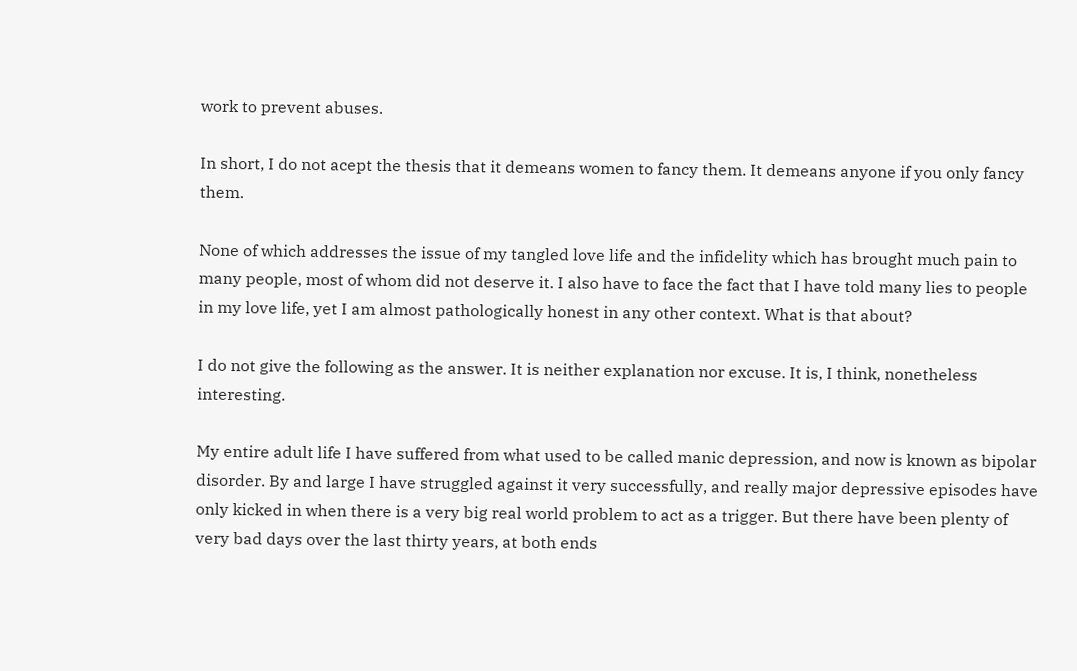work to prevent abuses.

In short, I do not acept the thesis that it demeans women to fancy them. It demeans anyone if you only fancy them.

None of which addresses the issue of my tangled love life and the infidelity which has brought much pain to many people, most of whom did not deserve it. I also have to face the fact that I have told many lies to people in my love life, yet I am almost pathologically honest in any other context. What is that about?

I do not give the following as the answer. It is neither explanation nor excuse. It is, I think, nonetheless interesting.

My entire adult life I have suffered from what used to be called manic depression, and now is known as bipolar disorder. By and large I have struggled against it very successfully, and really major depressive episodes have only kicked in when there is a very big real world problem to act as a trigger. But there have been plenty of very bad days over the last thirty years, at both ends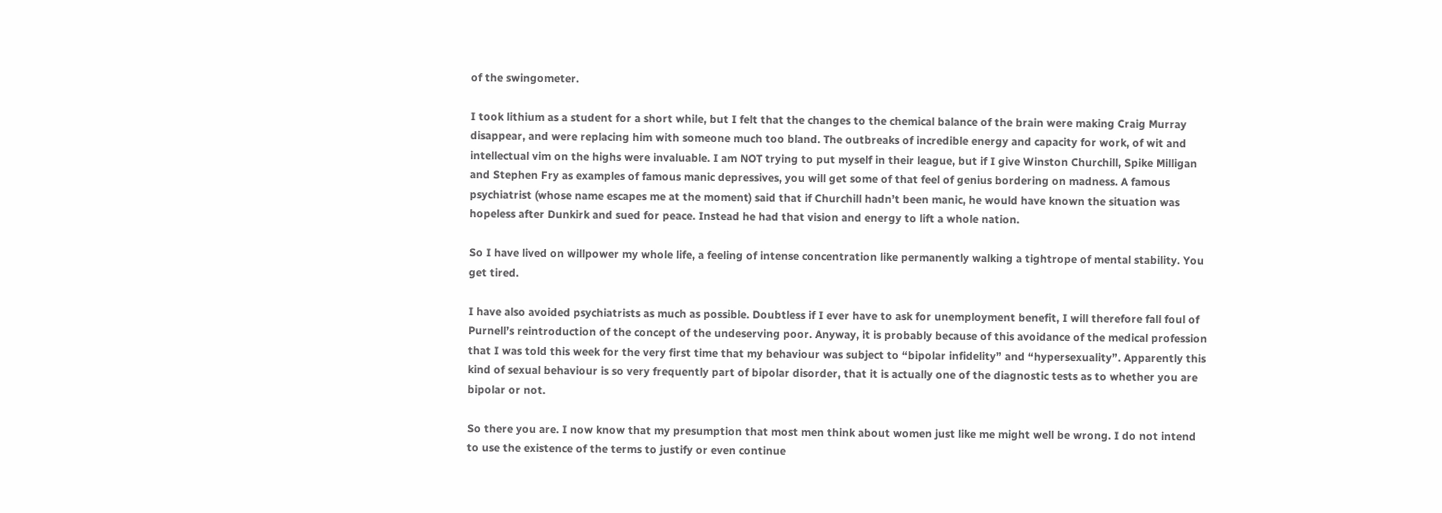of the swingometer.

I took lithium as a student for a short while, but I felt that the changes to the chemical balance of the brain were making Craig Murray disappear, and were replacing him with someone much too bland. The outbreaks of incredible energy and capacity for work, of wit and intellectual vim on the highs were invaluable. I am NOT trying to put myself in their league, but if I give Winston Churchill, Spike Milligan and Stephen Fry as examples of famous manic depressives, you will get some of that feel of genius bordering on madness. A famous psychiatrist (whose name escapes me at the moment) said that if Churchill hadn’t been manic, he would have known the situation was hopeless after Dunkirk and sued for peace. Instead he had that vision and energy to lift a whole nation.

So I have lived on willpower my whole life, a feeling of intense concentration like permanently walking a tightrope of mental stability. You get tired.

I have also avoided psychiatrists as much as possible. Doubtless if I ever have to ask for unemployment benefit, I will therefore fall foul of Purnell’s reintroduction of the concept of the undeserving poor. Anyway, it is probably because of this avoidance of the medical profession that I was told this week for the very first time that my behaviour was subject to “bipolar infidelity” and “hypersexuality”. Apparently this kind of sexual behaviour is so very frequently part of bipolar disorder, that it is actually one of the diagnostic tests as to whether you are bipolar or not.

So there you are. I now know that my presumption that most men think about women just like me might well be wrong. I do not intend to use the existence of the terms to justify or even continue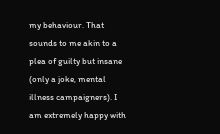my behaviour. That sounds to me akin to a plea of guilty but insane (only a joke, mental illness campaigners). I am extremely happy with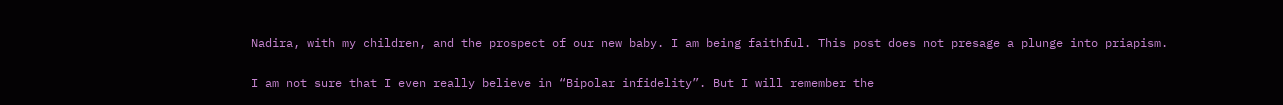Nadira, with my children, and the prospect of our new baby. I am being faithful. This post does not presage a plunge into priapism.

I am not sure that I even really believe in “Bipolar infidelity”. But I will remember the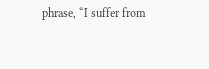phrase, “I suffer from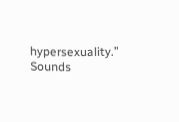hypersexuality.” Sounds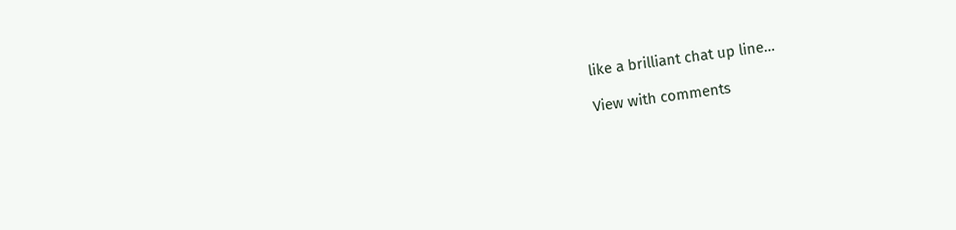like a brilliant chat up line…

View with comments